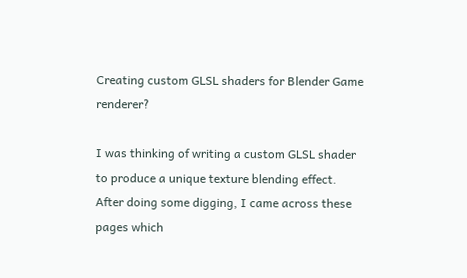Creating custom GLSL shaders for Blender Game renderer?

I was thinking of writing a custom GLSL shader to produce a unique texture blending effect. After doing some digging, I came across these pages which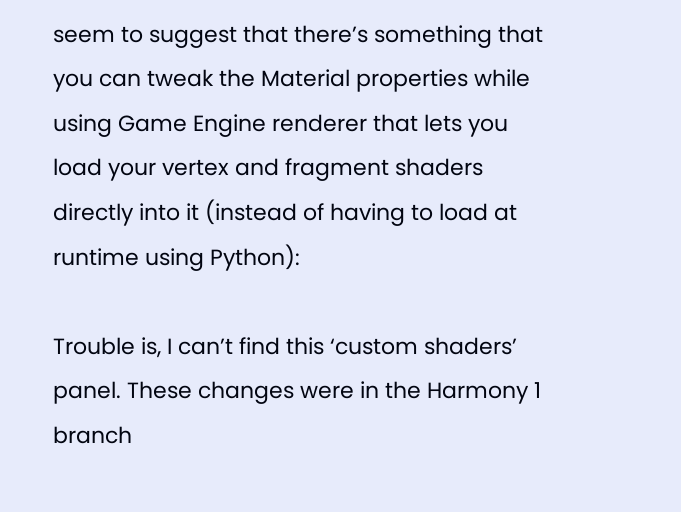seem to suggest that there’s something that you can tweak the Material properties while using Game Engine renderer that lets you load your vertex and fragment shaders directly into it (instead of having to load at runtime using Python):

Trouble is, I can’t find this ‘custom shaders’ panel. These changes were in the Harmony 1 branch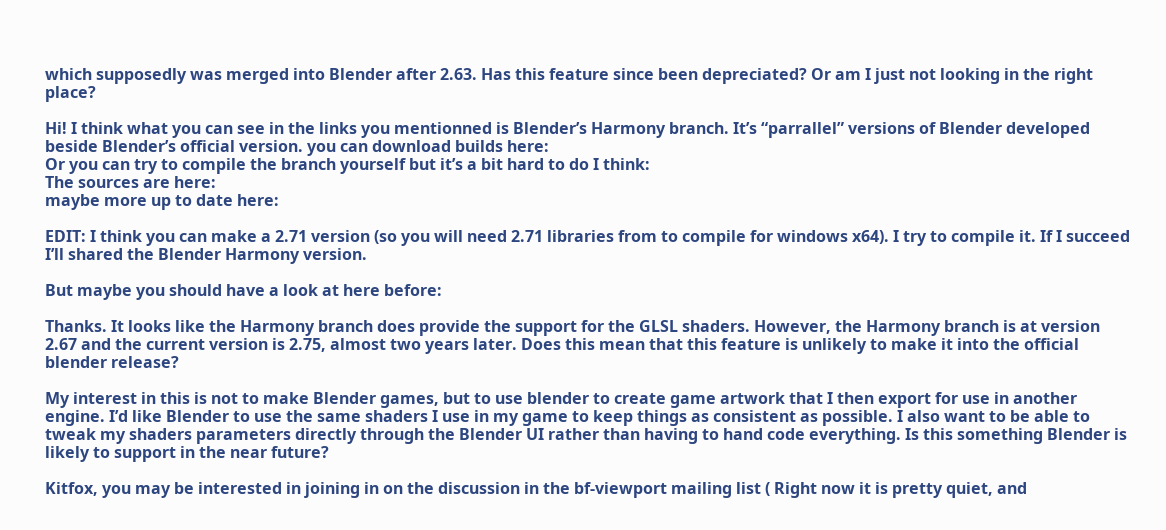which supposedly was merged into Blender after 2.63. Has this feature since been depreciated? Or am I just not looking in the right place?

Hi! I think what you can see in the links you mentionned is Blender’s Harmony branch. It’s “parrallel” versions of Blender developed beside Blender’s official version. you can download builds here:
Or you can try to compile the branch yourself but it’s a bit hard to do I think:
The sources are here:
maybe more up to date here:

EDIT: I think you can make a 2.71 version (so you will need 2.71 libraries from to compile for windows x64). I try to compile it. If I succeed I’ll shared the Blender Harmony version.

But maybe you should have a look at here before:

Thanks. It looks like the Harmony branch does provide the support for the GLSL shaders. However, the Harmony branch is at version 2.67 and the current version is 2.75, almost two years later. Does this mean that this feature is unlikely to make it into the official blender release?

My interest in this is not to make Blender games, but to use blender to create game artwork that I then export for use in another engine. I’d like Blender to use the same shaders I use in my game to keep things as consistent as possible. I also want to be able to tweak my shaders parameters directly through the Blender UI rather than having to hand code everything. Is this something Blender is likely to support in the near future?

Kitfox, you may be interested in joining in on the discussion in the bf-viewport mailing list ( Right now it is pretty quiet, and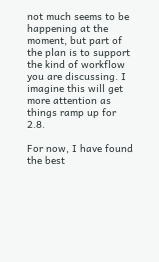not much seems to be happening at the moment, but part of the plan is to support the kind of workflow you are discussing. I imagine this will get more attention as things ramp up for 2.8.

For now, I have found the best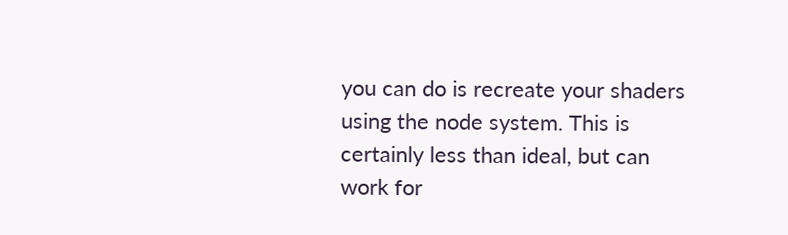you can do is recreate your shaders using the node system. This is certainly less than ideal, but can work for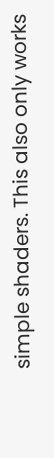simple shaders. This also only works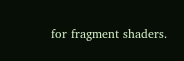for fragment shaders.